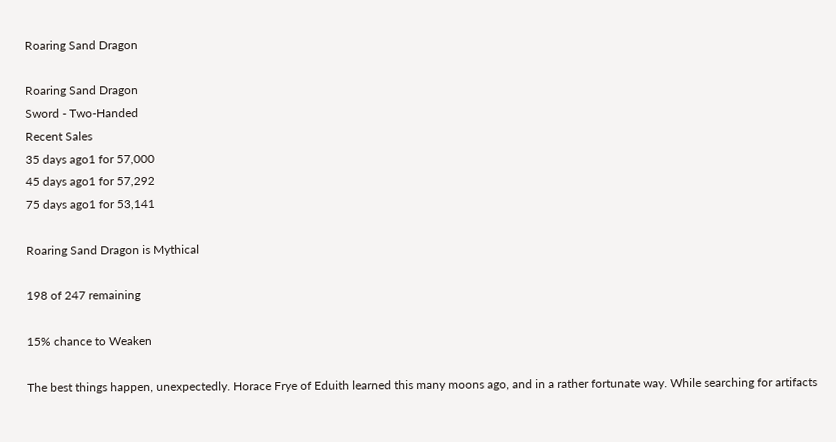Roaring Sand Dragon

Roaring Sand Dragon
Sword - Two-Handed
Recent Sales
35 days ago1 for 57,000
45 days ago1 for 57,292
75 days ago1 for 53,141

Roaring Sand Dragon is Mythical

198 of 247 remaining

15% chance to Weaken

The best things happen, unexpectedly. Horace Frye of Eduith learned this many moons ago, and in a rather fortunate way. While searching for artifacts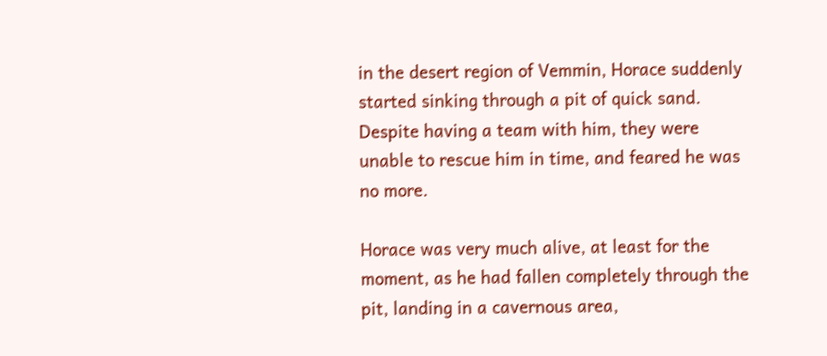in the desert region of Vemmin, Horace suddenly started sinking through a pit of quick sand. Despite having a team with him, they were unable to rescue him in time, and feared he was no more.

Horace was very much alive, at least for the moment, as he had fallen completely through the pit, landing in a cavernous area,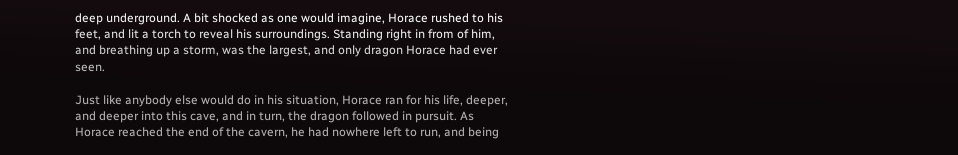deep underground. A bit shocked as one would imagine, Horace rushed to his feet, and lit a torch to reveal his surroundings. Standing right in from of him, and breathing up a storm, was the largest, and only dragon Horace had ever seen.

Just like anybody else would do in his situation, Horace ran for his life, deeper, and deeper into this cave, and in turn, the dragon followed in pursuit. As Horace reached the end of the cavern, he had nowhere left to run, and being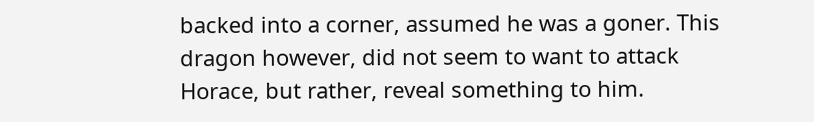backed into a corner, assumed he was a goner. This dragon however, did not seem to want to attack Horace, but rather, reveal something to him.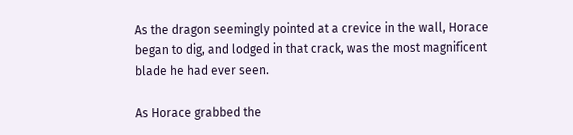As the dragon seemingly pointed at a crevice in the wall, Horace began to dig, and lodged in that crack, was the most magnificent blade he had ever seen.

As Horace grabbed the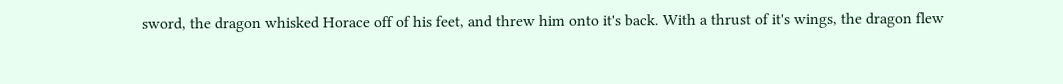sword, the dragon whisked Horace off of his feet, and threw him onto it's back. With a thrust of it's wings, the dragon flew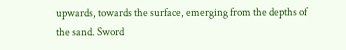upwards, towards the surface, emerging from the depths of the sand. Sword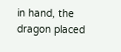in hand, the dragon placed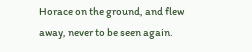Horace on the ground, and flew away, never to be seen again.